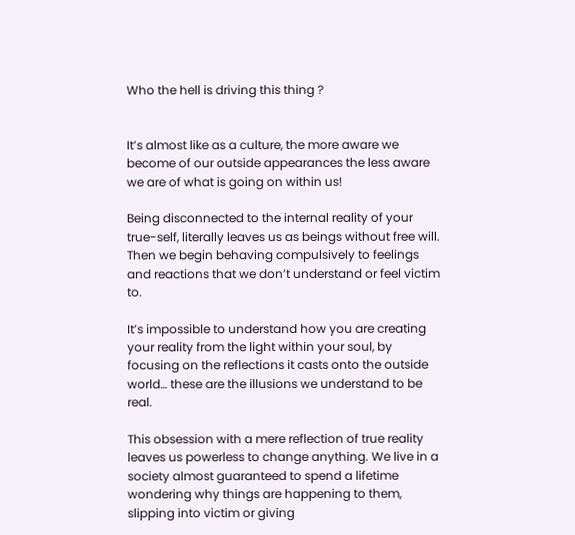Who the hell is driving this thing ?


It’s almost like as a culture, the more aware we become of our outside appearances the less aware we are of what is going on within us!

Being disconnected to the internal reality of your true-self, literally leaves us as beings without free will. Then we begin behaving compulsively to feelings and reactions that we don’t understand or feel victim to.

It’s impossible to understand how you are creating your reality from the light within your soul, by focusing on the reflections it casts onto the outside world… these are the illusions we understand to be real.

This obsession with a mere reflection of true reality leaves us powerless to change anything. We live in a society almost guaranteed to spend a lifetime wondering why things are happening to them, slipping into victim or giving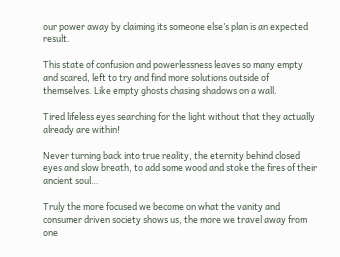our power away by claiming its someone else’s plan is an expected result.

This state of confusion and powerlessness leaves so many empty and scared, left to try and find more solutions outside of themselves. Like empty ghosts chasing shadows on a wall.

Tired lifeless eyes searching for the light without that they actually already are within!

Never turning back into true reality, the eternity behind closed eyes and slow breath, to add some wood and stoke the fires of their ancient soul…

Truly the more focused we become on what the vanity and consumer driven society shows us, the more we travel away from one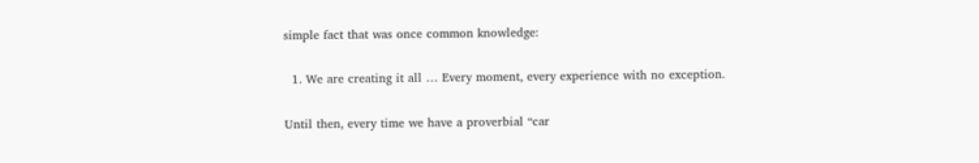simple fact that was once common knowledge:

  1. We are creating it all … Every moment, every experience with no exception.

Until then, every time we have a proverbial “car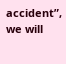accident”, we will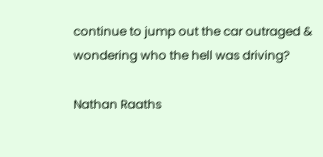continue to jump out the car outraged & wondering who the hell was driving?

Nathan Raaths